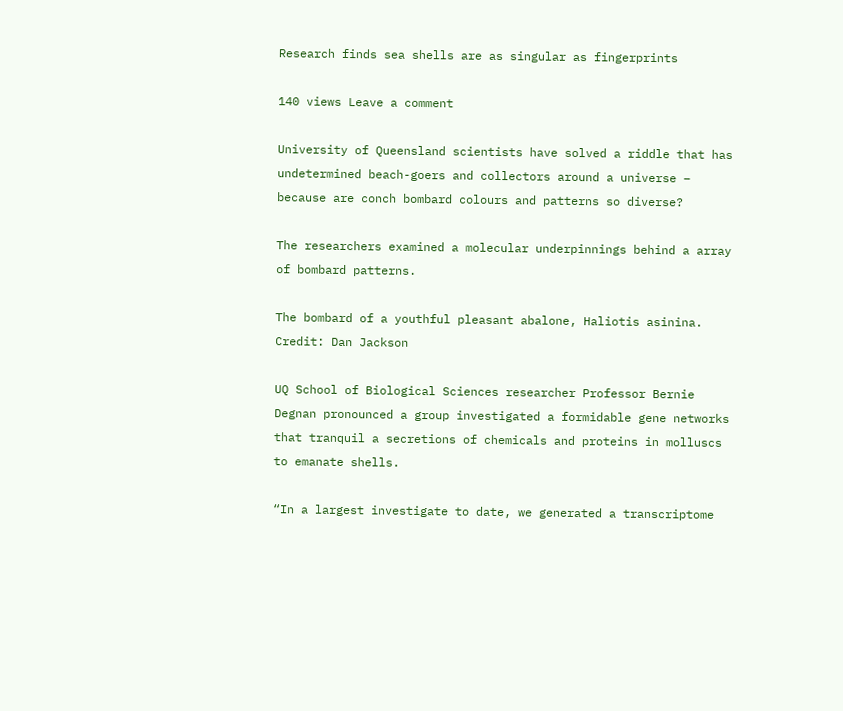Research finds sea shells are as singular as fingerprints

140 views Leave a comment

University of Queensland scientists have solved a riddle that has undetermined beach-goers and collectors around a universe – because are conch bombard colours and patterns so diverse?

The researchers examined a molecular underpinnings behind a array of bombard patterns.

The bombard of a youthful pleasant abalone, Haliotis asinina. Credit: Dan Jackson

UQ School of Biological Sciences researcher Professor Bernie Degnan pronounced a group investigated a formidable gene networks that tranquil a secretions of chemicals and proteins in molluscs to emanate shells.

“In a largest investigate to date, we generated a transcriptome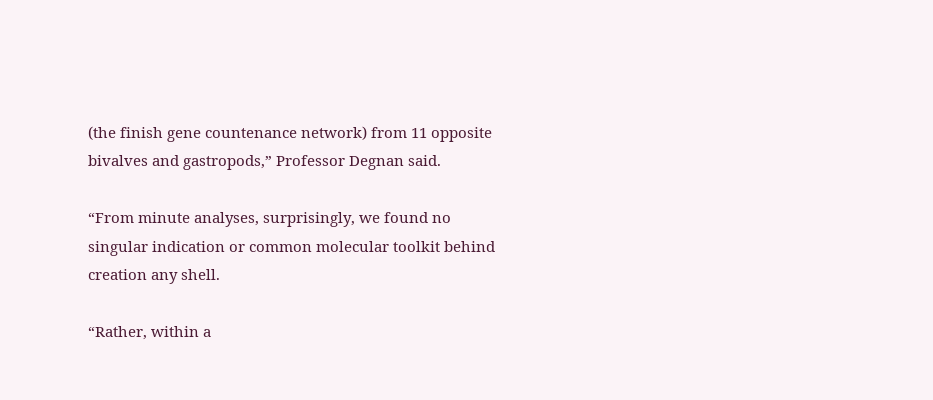(the finish gene countenance network) from 11 opposite bivalves and gastropods,” Professor Degnan said.

“From minute analyses, surprisingly, we found no singular indication or common molecular toolkit behind creation any shell.

“Rather, within a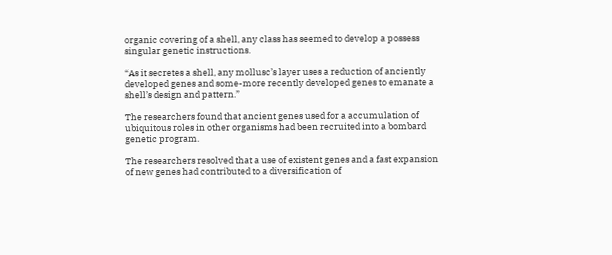organic covering of a shell, any class has seemed to develop a possess singular genetic instructions.

“As it secretes a shell, any mollusc’s layer uses a reduction of anciently developed genes and some-more recently developed genes to emanate a shell’s design and pattern.”

The researchers found that ancient genes used for a accumulation of ubiquitous roles in other organisms had been recruited into a bombard genetic program.

The researchers resolved that a use of existent genes and a fast expansion of new genes had contributed to a diversification of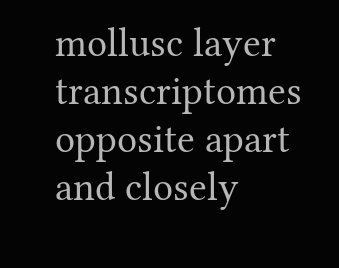mollusc layer transcriptomes opposite apart and closely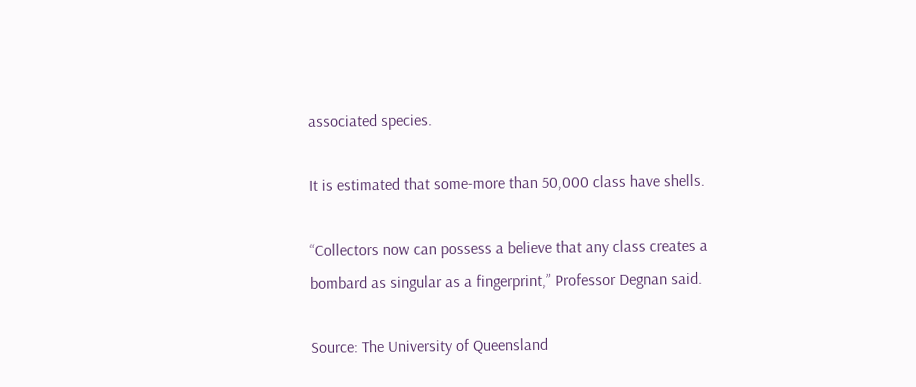associated species.

It is estimated that some-more than 50,000 class have shells.

“Collectors now can possess a believe that any class creates a bombard as singular as a fingerprint,” Professor Degnan said.

Source: The University of Queensland